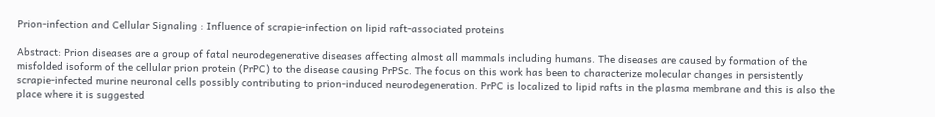Prion-infection and Cellular Signaling : Influence of scrapie-infection on lipid raft-associated proteins

Abstract: Prion diseases are a group of fatal neurodegenerative diseases affecting almost all mammals including humans. The diseases are caused by formation of the misfolded isoform of the cellular prion protein (PrPC) to the disease causing PrPSc. The focus on this work has been to characterize molecular changes in persistently scrapie-infected murine neuronal cells possibly contributing to prion-induced neurodegeneration. PrPC is localized to lipid rafts in the plasma membrane and this is also the place where it is suggested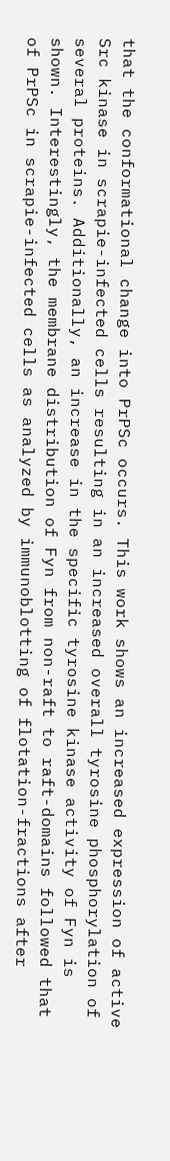that the conformational change into PrPSc occurs. This work shows an increased expression of active Src kinase in scrapie-infected cells resulting in an increased overall tyrosine phosphorylation of several proteins. Additionally, an increase in the specific tyrosine kinase activity of Fyn is shown. Interestingly, the membrane distribution of Fyn from non-raft to raft-domains followed that of PrPSc in scrapie-infected cells as analyzed by immunoblotting of flotation-fractions after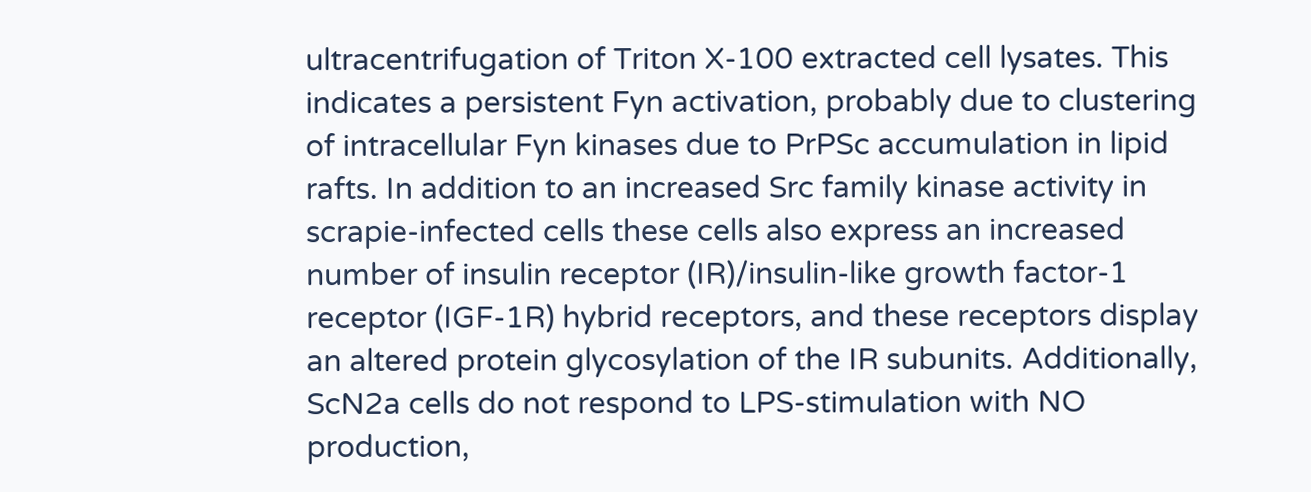ultracentrifugation of Triton X-100 extracted cell lysates. This indicates a persistent Fyn activation, probably due to clustering of intracellular Fyn kinases due to PrPSc accumulation in lipid rafts. In addition to an increased Src family kinase activity in scrapie-infected cells these cells also express an increased number of insulin receptor (IR)/insulin-like growth factor-1 receptor (IGF-1R) hybrid receptors, and these receptors display an altered protein glycosylation of the IR subunits. Additionally, ScN2a cells do not respond to LPS-stimulation with NO production,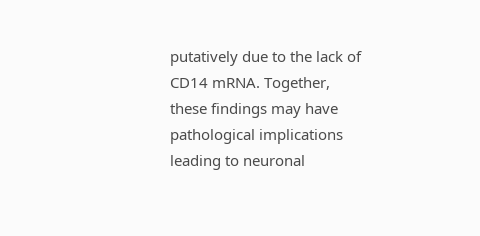putatively due to the lack of CD14 mRNA. Together, these findings may have pathological implications leading to neuronal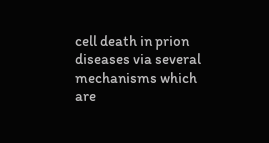cell death in prion diseases via several mechanisms which are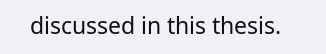discussed in this thesis.